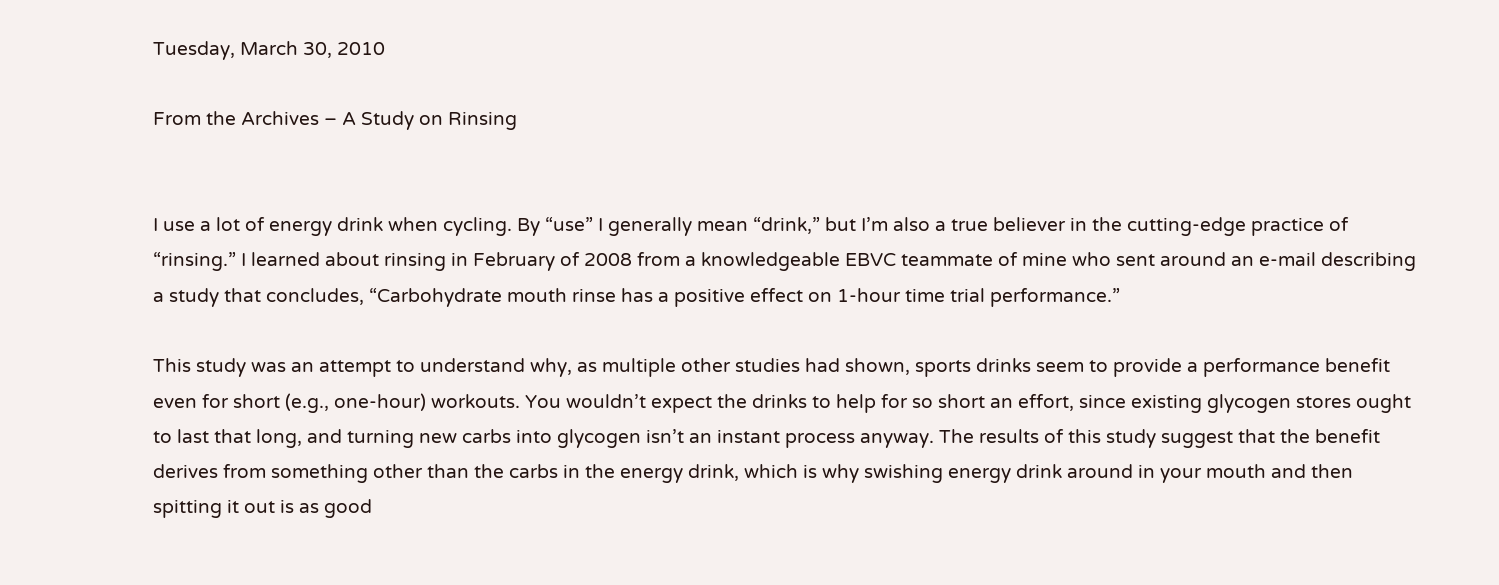Tuesday, March 30, 2010

From the Archives – A Study on Rinsing


I use a lot of energy drink when cycling. By “use” I generally mean “drink,” but I’m also a true believer in the cutting-edge practice of “rinsing.” I learned about rinsing in February of 2008 from a knowledgeable EBVC teammate of mine who sent around an e-mail describing a study that concludes, “Carbohydrate mouth rinse has a positive effect on 1-hour time trial performance.”

This study was an attempt to understand why, as multiple other studies had shown, sports drinks seem to provide a performance benefit even for short (e.g., one-hour) workouts. You wouldn’t expect the drinks to help for so short an effort, since existing glycogen stores ought to last that long, and turning new carbs into glycogen isn’t an instant process anyway. The results of this study suggest that the benefit derives from something other than the carbs in the energy drink, which is why swishing energy drink around in your mouth and then spitting it out is as good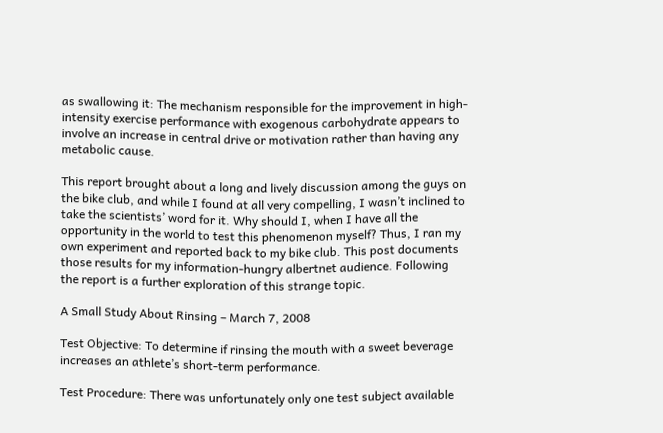as swallowing it: The mechanism responsible for the improvement in high-intensity exercise performance with exogenous carbohydrate appears to involve an increase in central drive or motivation rather than having any metabolic cause.

This report brought about a long and lively discussion among the guys on the bike club, and while I found at all very compelling, I wasn’t inclined to take the scientists’ word for it. Why should I, when I have all the opportunity in the world to test this phenomenon myself? Thus, I ran my own experiment and reported back to my bike club. This post documents those results for my information-hungry albertnet audience. Following the report is a further exploration of this strange topic.

A Small Study About Rinsing – March 7, 2008

Test Objective: To determine if rinsing the mouth with a sweet beverage increases an athlete’s short-term performance.

Test Procedure: There was unfortunately only one test subject available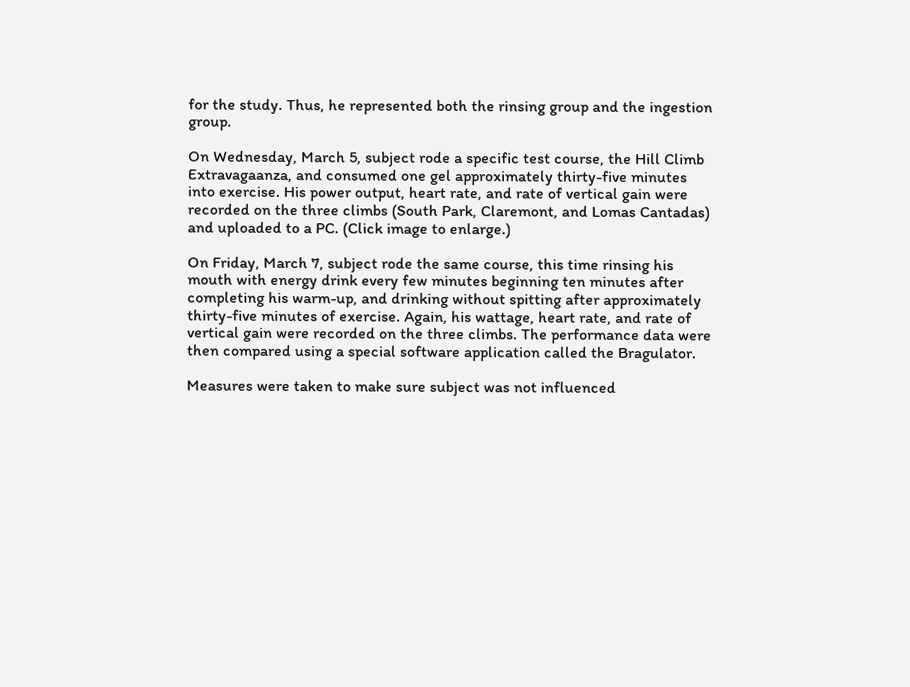for the study. Thus, he represented both the rinsing group and the ingestion group.

On Wednesday, March 5, subject rode a specific test course, the Hill Climb Extravagaanza, and consumed one gel approximately thirty-five minutes into exercise. His power output, heart rate, and rate of vertical gain were recorded on the three climbs (South Park, Claremont, and Lomas Cantadas) and uploaded to a PC. (Click image to enlarge.)

On Friday, March 7, subject rode the same course, this time rinsing his mouth with energy drink every few minutes beginning ten minutes after completing his warm-up, and drinking without spitting after approximately thirty-five minutes of exercise. Again, his wattage, heart rate, and rate of vertical gain were recorded on the three climbs. The performance data were then compared using a special software application called the Bragulator.

Measures were taken to make sure subject was not influenced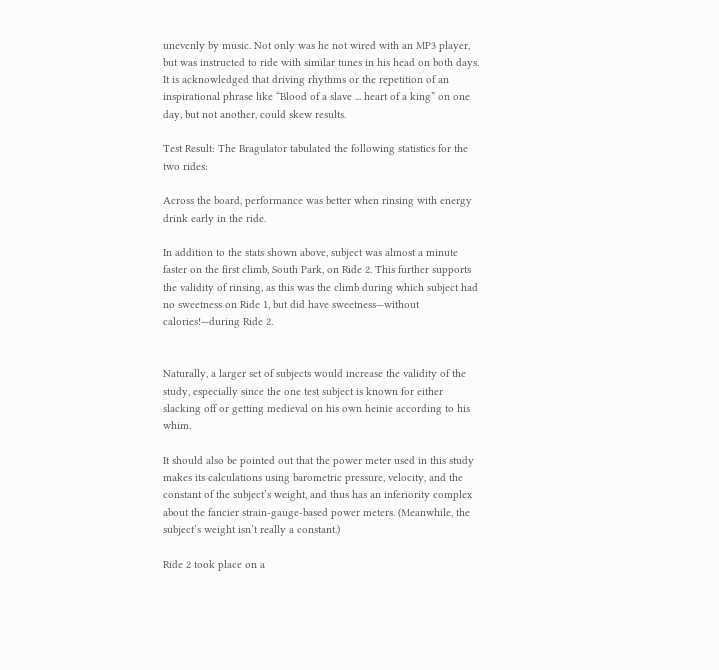unevenly by music. Not only was he not wired with an MP3 player, but was instructed to ride with similar tunes in his head on both days. It is acknowledged that driving rhythms or the repetition of an inspirational phrase like “Blood of a slave ... heart of a king” on one day, but not another, could skew results.

Test Result: The Bragulator tabulated the following statistics for the two rides:

Across the board, performance was better when rinsing with energy drink early in the ride.

In addition to the stats shown above, subject was almost a minute faster on the first climb, South Park, on Ride 2. This further supports the validity of rinsing, as this was the climb during which subject had no sweetness on Ride 1, but did have sweetness—without calories!—during Ride 2.


Naturally, a larger set of subjects would increase the validity of the study, especially since the one test subject is known for either slacking off or getting medieval on his own heinie according to his whim.

It should also be pointed out that the power meter used in this study makes its calculations using barometric pressure, velocity, and the constant of the subject’s weight, and thus has an inferiority complex about the fancier strain-gauge-based power meters. (Meanwhile, the subject’s weight isn’t really a constant.)

Ride 2 took place on a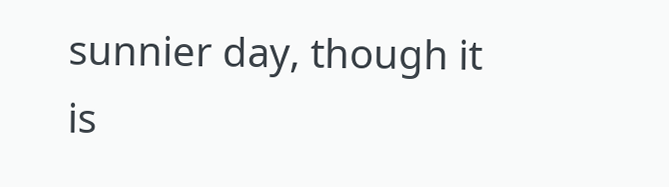sunnier day, though it is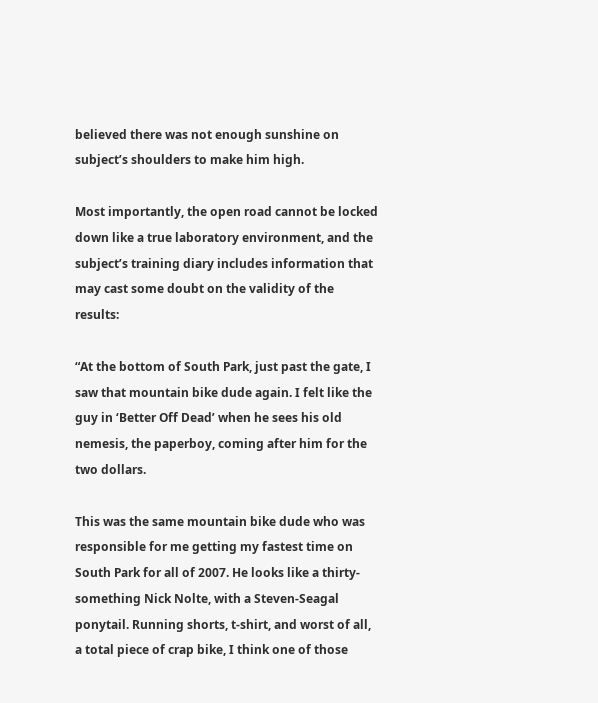believed there was not enough sunshine on subject’s shoulders to make him high.

Most importantly, the open road cannot be locked down like a true laboratory environment, and the subject’s training diary includes information that may cast some doubt on the validity of the results:

“At the bottom of South Park, just past the gate, I saw that mountain bike dude again. I felt like the guy in ‘Better Off Dead’ when he sees his old nemesis, the paperboy, coming after him for the two dollars.

This was the same mountain bike dude who was responsible for me getting my fastest time on South Park for all of 2007. He looks like a thirty-something Nick Nolte, with a Steven-Seagal ponytail. Running shorts, t-shirt, and worst of all, a total piece of crap bike, I think one of those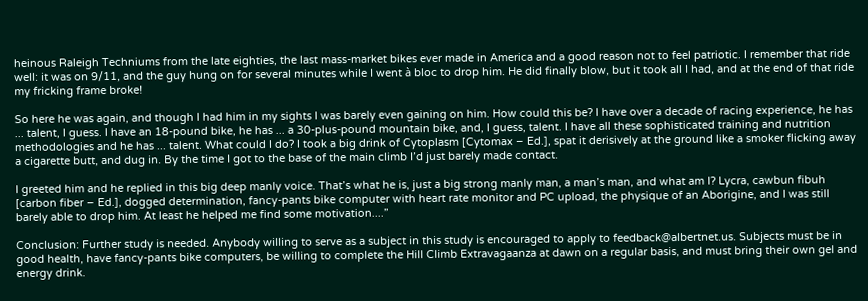heinous Raleigh Techniums from the late eighties, the last mass-market bikes ever made in America and a good reason not to feel patriotic. I remember that ride well: it was on 9/11, and the guy hung on for several minutes while I went à bloc to drop him. He did finally blow, but it took all I had, and at the end of that ride my fricking frame broke!

So here he was again, and though I had him in my sights I was barely even gaining on him. How could this be? I have over a decade of racing experience, he has ... talent, I guess. I have an 18-pound bike, he has ... a 30-plus-pound mountain bike, and, I guess, talent. I have all these sophisticated training and nutrition methodologies and he has ... talent. What could I do? I took a big drink of Cytoplasm [Cytomax – Ed.], spat it derisively at the ground like a smoker flicking away a cigarette butt, and dug in. By the time I got to the base of the main climb I’d just barely made contact.

I greeted him and he replied in this big deep manly voice. That’s what he is, just a big strong manly man, a man’s man, and what am I? Lycra, cawbun fibuh [carbon fiber – Ed.], dogged determination, fancy-pants bike computer with heart rate monitor and PC upload, the physique of an Aborigine, and I was still barely able to drop him. At least he helped me find some motivation....”

Conclusion: Further study is needed. Anybody willing to serve as a subject in this study is encouraged to apply to feedback@albertnet.us. Subjects must be in good health, have fancy-pants bike computers, be willing to complete the Hill Climb Extravagaanza at dawn on a regular basis, and must bring their own gel and energy drink.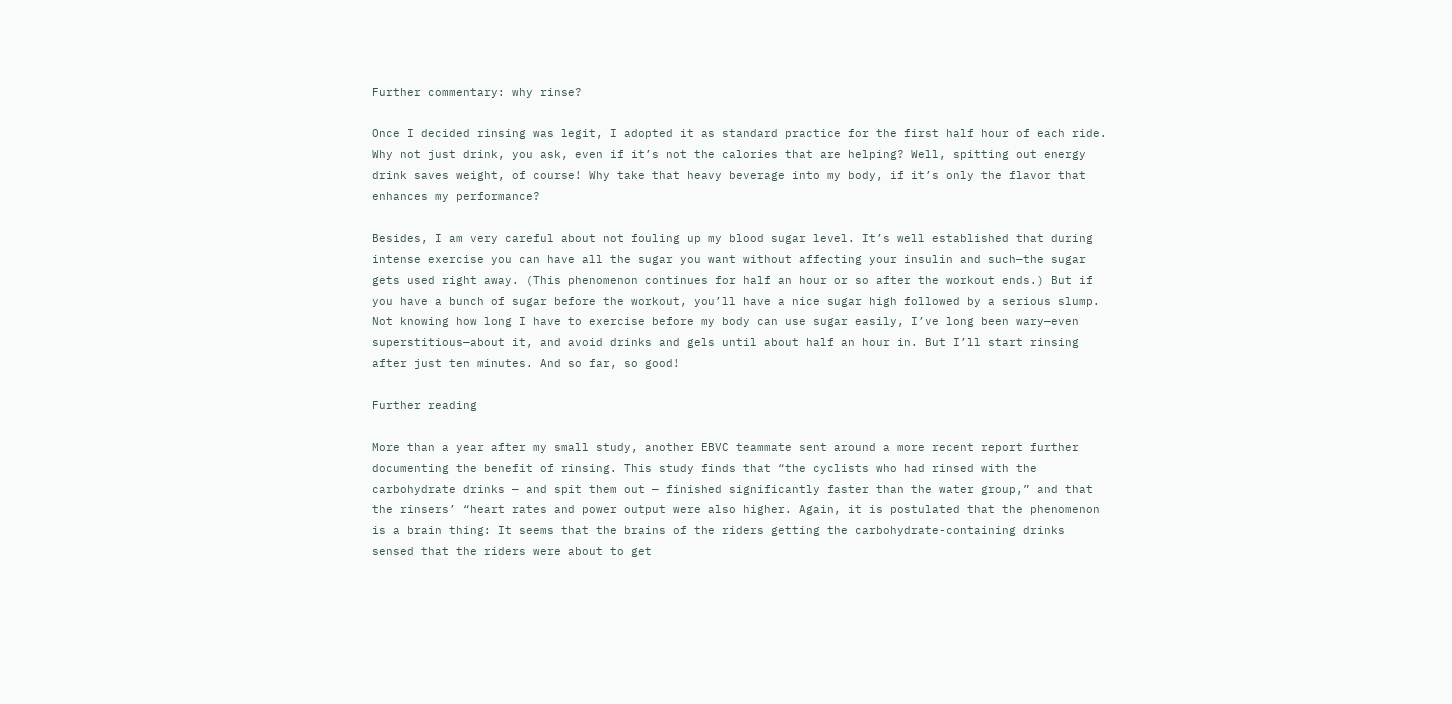Further commentary: why rinse?

Once I decided rinsing was legit, I adopted it as standard practice for the first half hour of each ride. Why not just drink, you ask, even if it’s not the calories that are helping? Well, spitting out energy drink saves weight, of course! Why take that heavy beverage into my body, if it’s only the flavor that enhances my performance?

Besides, I am very careful about not fouling up my blood sugar level. It’s well established that during intense exercise you can have all the sugar you want without affecting your insulin and such—the sugar gets used right away. (This phenomenon continues for half an hour or so after the workout ends.) But if you have a bunch of sugar before the workout, you’ll have a nice sugar high followed by a serious slump. Not knowing how long I have to exercise before my body can use sugar easily, I’ve long been wary—even superstitious—about it, and avoid drinks and gels until about half an hour in. But I’ll start rinsing after just ten minutes. And so far, so good!

Further reading

More than a year after my small study, another EBVC teammate sent around a more recent report further documenting the benefit of rinsing. This study finds that “the cyclists who had rinsed with the carbohydrate drinks — and spit them out — finished significantly faster than the water group,” and that the rinsers’ “heart rates and power output were also higher. Again, it is postulated that the phenomenon is a brain thing: It seems that the brains of the riders getting the carbohydrate-containing drinks sensed that the riders were about to get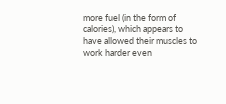more fuel (in the form of calories), which appears to have allowed their muscles to work harder even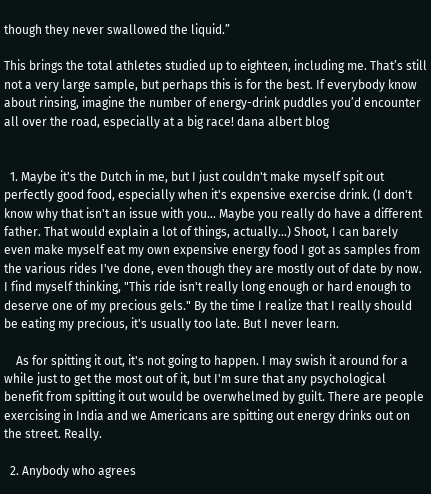though they never swallowed the liquid.”

This brings the total athletes studied up to eighteen, including me. That’s still not a very large sample, but perhaps this is for the best. If everybody know about rinsing, imagine the number of energy-drink puddles you’d encounter all over the road, especially at a big race! dana albert blog


  1. Maybe it's the Dutch in me, but I just couldn't make myself spit out perfectly good food, especially when it's expensive exercise drink. (I don't know why that isn't an issue with you... Maybe you really do have a different father. That would explain a lot of things, actually...) Shoot, I can barely even make myself eat my own expensive energy food I got as samples from the various rides I've done, even though they are mostly out of date by now. I find myself thinking, "This ride isn't really long enough or hard enough to deserve one of my precious gels." By the time I realize that I really should be eating my precious, it's usually too late. But I never learn.

    As for spitting it out, it's not going to happen. I may swish it around for a while just to get the most out of it, but I'm sure that any psychological benefit from spitting it out would be overwhelmed by guilt. There are people exercising in India and we Americans are spitting out energy drinks out on the street. Really.

  2. Anybody who agrees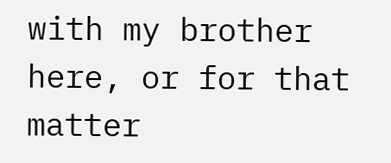with my brother here, or for that matter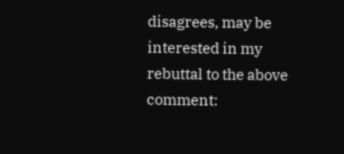disagrees, may be interested in my rebuttal to the above comment: